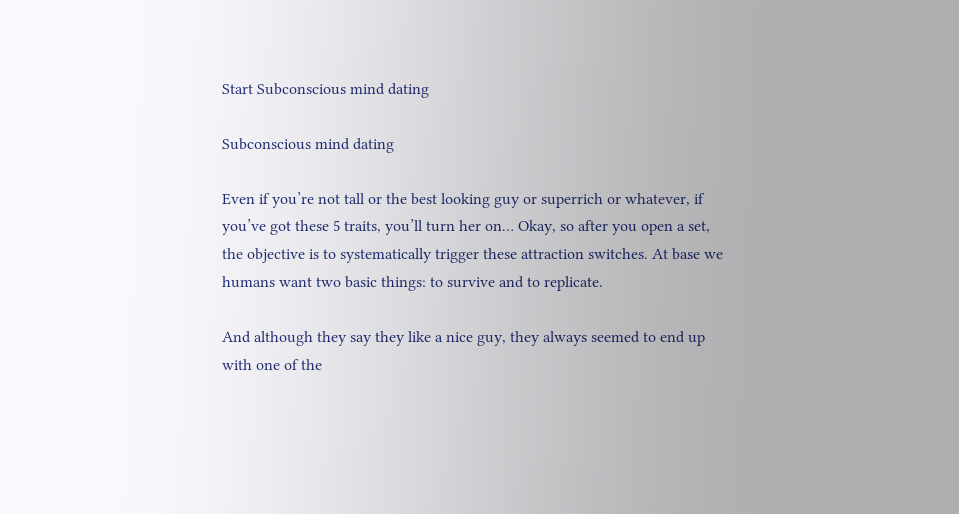Start Subconscious mind dating

Subconscious mind dating

Even if you’re not tall or the best looking guy or superrich or whatever, if you’ve got these 5 traits, you’ll turn her on… Okay, so after you open a set, the objective is to systematically trigger these attraction switches. At base we humans want two basic things: to survive and to replicate.

And although they say they like a nice guy, they always seemed to end up with one of the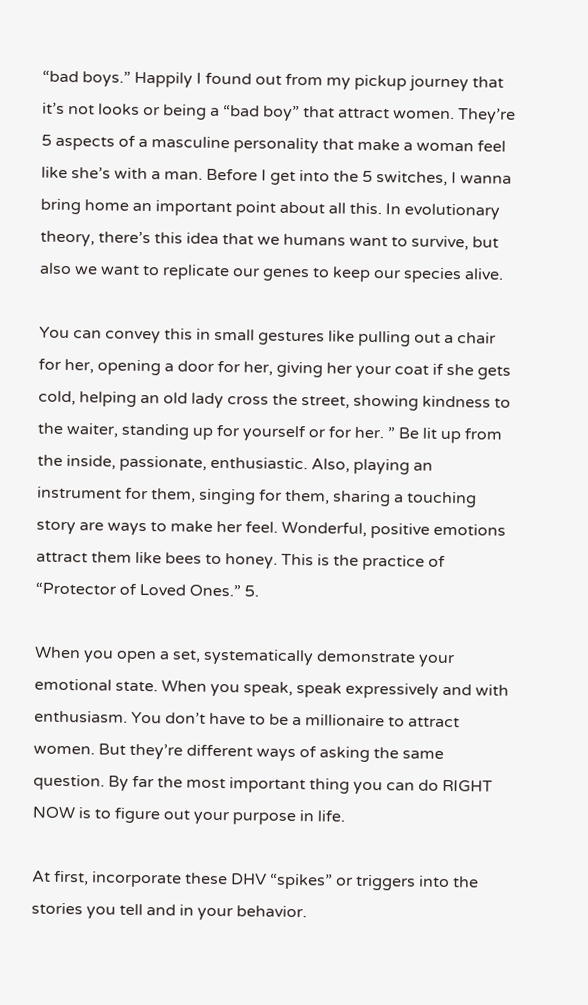“bad boys.” Happily I found out from my pickup journey that it’s not looks or being a “bad boy” that attract women. They’re 5 aspects of a masculine personality that make a woman feel like she’s with a man. Before I get into the 5 switches, I wanna bring home an important point about all this. In evolutionary theory, there’s this idea that we humans want to survive, but also we want to replicate our genes to keep our species alive.

You can convey this in small gestures like pulling out a chair for her, opening a door for her, giving her your coat if she gets cold, helping an old lady cross the street, showing kindness to the waiter, standing up for yourself or for her. ” Be lit up from the inside, passionate, enthusiastic. Also, playing an instrument for them, singing for them, sharing a touching story are ways to make her feel. Wonderful, positive emotions attract them like bees to honey. This is the practice of “Protector of Loved Ones.” 5.

When you open a set, systematically demonstrate your emotional state. When you speak, speak expressively and with enthusiasm. You don’t have to be a millionaire to attract women. But they’re different ways of asking the same question. By far the most important thing you can do RIGHT NOW is to figure out your purpose in life.

At first, incorporate these DHV “spikes” or triggers into the stories you tell and in your behavior.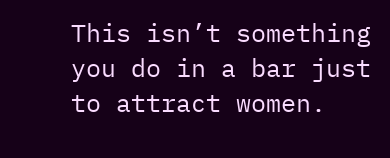This isn’t something you do in a bar just to attract women.